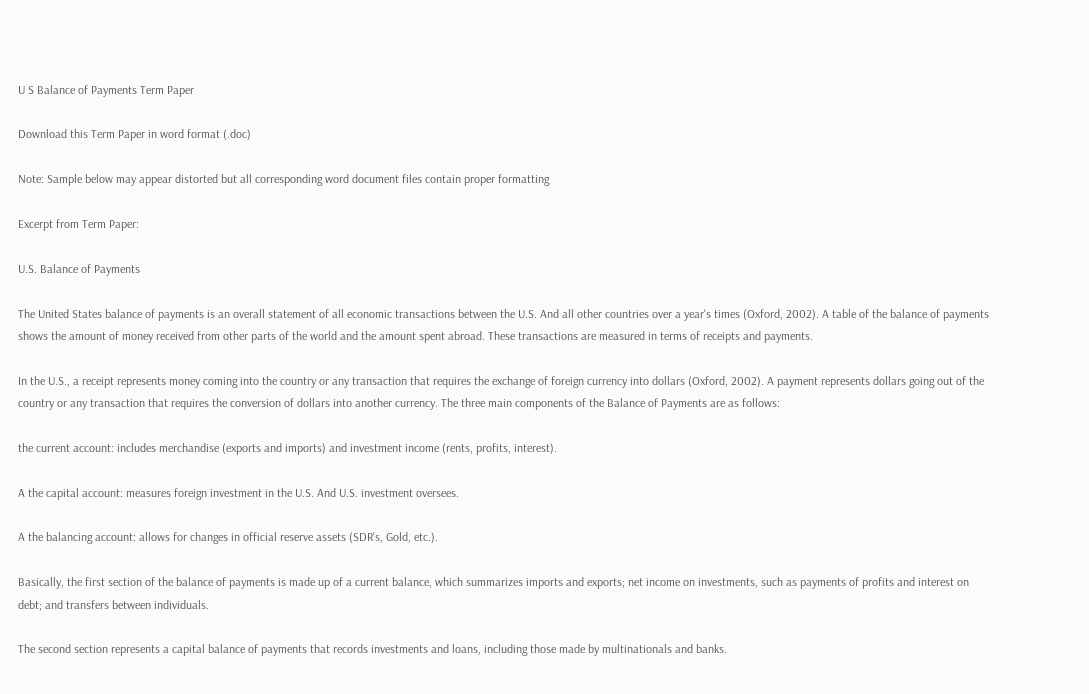U S Balance of Payments Term Paper

Download this Term Paper in word format (.doc)

Note: Sample below may appear distorted but all corresponding word document files contain proper formatting

Excerpt from Term Paper:

U.S. Balance of Payments

The United States balance of payments is an overall statement of all economic transactions between the U.S. And all other countries over a year's times (Oxford, 2002). A table of the balance of payments shows the amount of money received from other parts of the world and the amount spent abroad. These transactions are measured in terms of receipts and payments.

In the U.S., a receipt represents money coming into the country or any transaction that requires the exchange of foreign currency into dollars (Oxford, 2002). A payment represents dollars going out of the country or any transaction that requires the conversion of dollars into another currency. The three main components of the Balance of Payments are as follows:

the current account: includes merchandise (exports and imports) and investment income (rents, profits, interest).

A the capital account: measures foreign investment in the U.S. And U.S. investment oversees.

A the balancing account: allows for changes in official reserve assets (SDR's, Gold, etc.).

Basically, the first section of the balance of payments is made up of a current balance, which summarizes imports and exports; net income on investments, such as payments of profits and interest on debt; and transfers between individuals.

The second section represents a capital balance of payments that records investments and loans, including those made by multinationals and banks.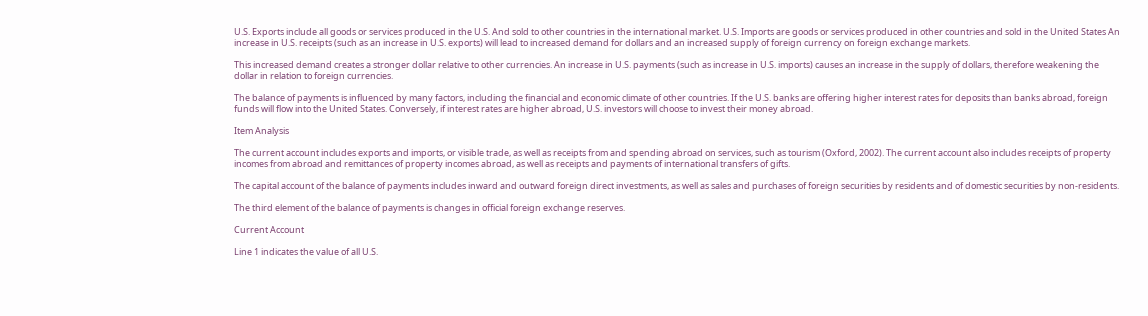U.S. Exports include all goods or services produced in the U.S. And sold to other countries in the international market. U.S. Imports are goods or services produced in other countries and sold in the United States An increase in U.S. receipts (such as an increase in U.S. exports) will lead to increased demand for dollars and an increased supply of foreign currency on foreign exchange markets.

This increased demand creates a stronger dollar relative to other currencies. An increase in U.S. payments (such as increase in U.S. imports) causes an increase in the supply of dollars, therefore weakening the dollar in relation to foreign currencies.

The balance of payments is influenced by many factors, including the financial and economic climate of other countries. If the U.S. banks are offering higher interest rates for deposits than banks abroad, foreign funds will flow into the United States. Conversely, if interest rates are higher abroad, U.S. investors will choose to invest their money abroad.

Item Analysis

The current account includes exports and imports, or visible trade, as well as receipts from and spending abroad on services, such as tourism (Oxford, 2002). The current account also includes receipts of property incomes from abroad and remittances of property incomes abroad, as well as receipts and payments of international transfers of gifts.

The capital account of the balance of payments includes inward and outward foreign direct investments, as well as sales and purchases of foreign securities by residents and of domestic securities by non-residents.

The third element of the balance of payments is changes in official foreign exchange reserves.

Current Account

Line 1 indicates the value of all U.S.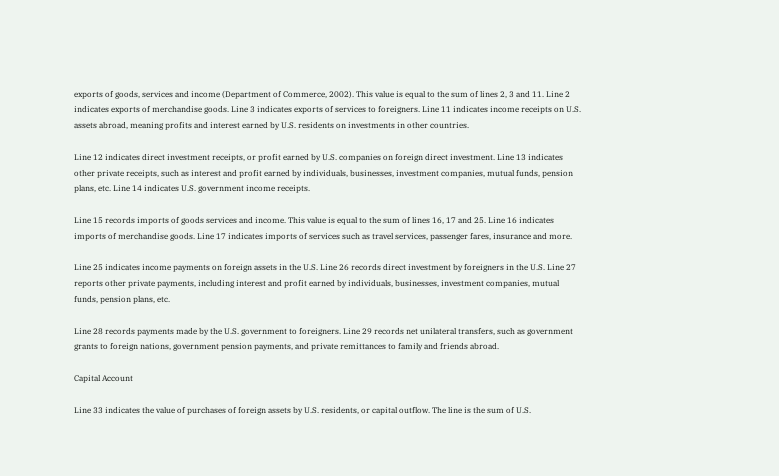exports of goods, services and income (Department of Commerce, 2002). This value is equal to the sum of lines 2, 3 and 11. Line 2 indicates exports of merchandise goods. Line 3 indicates exports of services to foreigners. Line 11 indicates income receipts on U.S. assets abroad, meaning profits and interest earned by U.S. residents on investments in other countries.

Line 12 indicates direct investment receipts, or profit earned by U.S. companies on foreign direct investment. Line 13 indicates other private receipts, such as interest and profit earned by individuals, businesses, investment companies, mutual funds, pension plans, etc. Line 14 indicates U.S. government income receipts.

Line 15 records imports of goods services and income. This value is equal to the sum of lines 16, 17 and 25. Line 16 indicates imports of merchandise goods. Line 17 indicates imports of services such as travel services, passenger fares, insurance and more.

Line 25 indicates income payments on foreign assets in the U.S. Line 26 records direct investment by foreigners in the U.S. Line 27 reports other private payments, including interest and profit earned by individuals, businesses, investment companies, mutual funds, pension plans, etc.

Line 28 records payments made by the U.S. government to foreigners. Line 29 records net unilateral transfers, such as government grants to foreign nations, government pension payments, and private remittances to family and friends abroad.

Capital Account

Line 33 indicates the value of purchases of foreign assets by U.S. residents, or capital outflow. The line is the sum of U.S.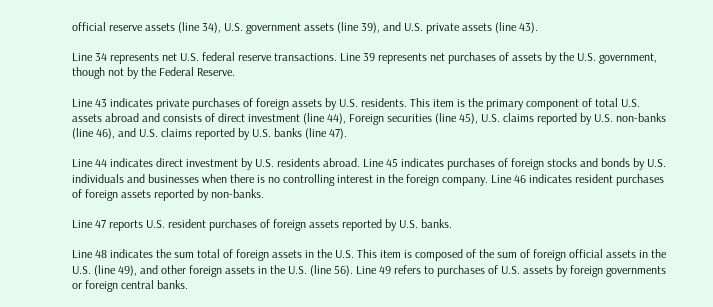official reserve assets (line 34), U.S. government assets (line 39), and U.S. private assets (line 43).

Line 34 represents net U.S. federal reserve transactions. Line 39 represents net purchases of assets by the U.S. government, though not by the Federal Reserve.

Line 43 indicates private purchases of foreign assets by U.S. residents. This item is the primary component of total U.S. assets abroad and consists of direct investment (line 44), Foreign securities (line 45), U.S. claims reported by U.S. non-banks (line 46), and U.S. claims reported by U.S. banks (line 47).

Line 44 indicates direct investment by U.S. residents abroad. Line 45 indicates purchases of foreign stocks and bonds by U.S. individuals and businesses when there is no controlling interest in the foreign company. Line 46 indicates resident purchases of foreign assets reported by non-banks.

Line 47 reports U.S. resident purchases of foreign assets reported by U.S. banks.

Line 48 indicates the sum total of foreign assets in the U.S. This item is composed of the sum of foreign official assets in the U.S. (line 49), and other foreign assets in the U.S. (line 56). Line 49 refers to purchases of U.S. assets by foreign governments or foreign central banks.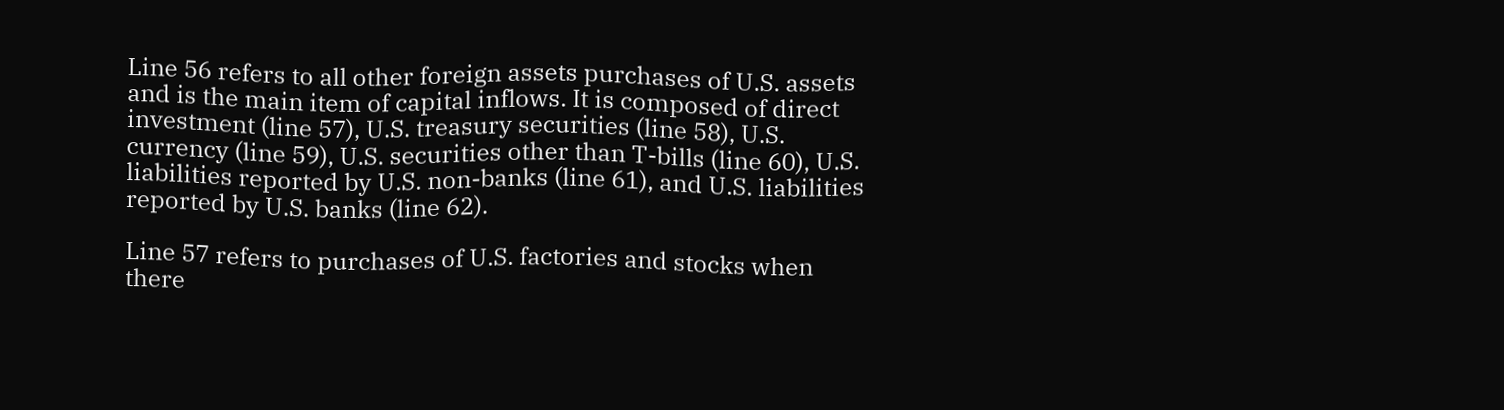Line 56 refers to all other foreign assets purchases of U.S. assets and is the main item of capital inflows. It is composed of direct investment (line 57), U.S. treasury securities (line 58), U.S. currency (line 59), U.S. securities other than T-bills (line 60), U.S. liabilities reported by U.S. non-banks (line 61), and U.S. liabilities reported by U.S. banks (line 62).

Line 57 refers to purchases of U.S. factories and stocks when there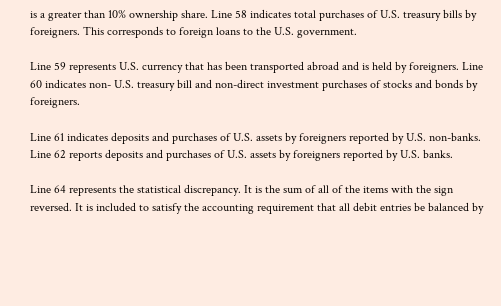is a greater than 10% ownership share. Line 58 indicates total purchases of U.S. treasury bills by foreigners. This corresponds to foreign loans to the U.S. government.

Line 59 represents U.S. currency that has been transported abroad and is held by foreigners. Line 60 indicates non- U.S. treasury bill and non-direct investment purchases of stocks and bonds by foreigners.

Line 61 indicates deposits and purchases of U.S. assets by foreigners reported by U.S. non-banks. Line 62 reports deposits and purchases of U.S. assets by foreigners reported by U.S. banks.

Line 64 represents the statistical discrepancy. It is the sum of all of the items with the sign reversed. It is included to satisfy the accounting requirement that all debit entries be balanced by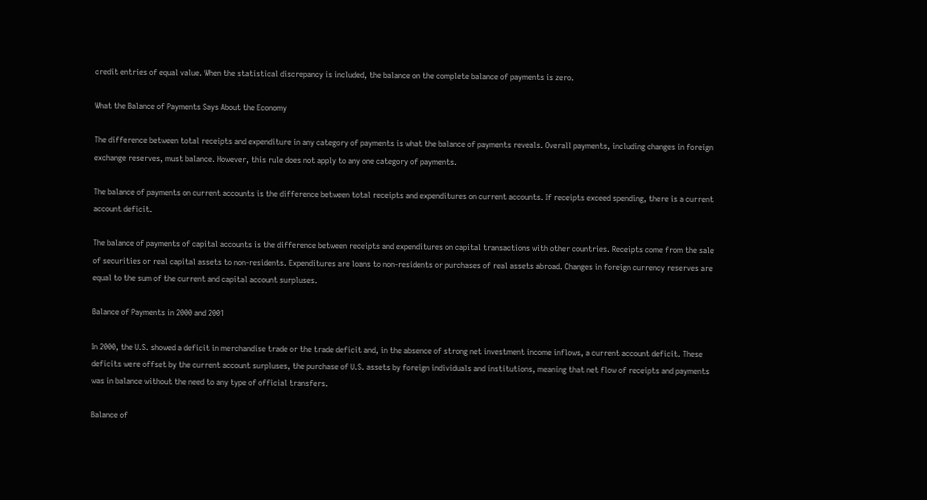credit entries of equal value. When the statistical discrepancy is included, the balance on the complete balance of payments is zero.

What the Balance of Payments Says About the Economy

The difference between total receipts and expenditure in any category of payments is what the balance of payments reveals. Overall payments, including changes in foreign exchange reserves, must balance. However, this rule does not apply to any one category of payments.

The balance of payments on current accounts is the difference between total receipts and expenditures on current accounts. If receipts exceed spending, there is a current account deficit.

The balance of payments of capital accounts is the difference between receipts and expenditures on capital transactions with other countries. Receipts come from the sale of securities or real capital assets to non-residents. Expenditures are loans to non-residents or purchases of real assets abroad. Changes in foreign currency reserves are equal to the sum of the current and capital account surpluses.

Balance of Payments in 2000 and 2001

In 2000, the U.S. showed a deficit in merchandise trade or the trade deficit and, in the absence of strong net investment income inflows, a current account deficit. These deficits were offset by the current account surpluses, the purchase of U.S. assets by foreign individuals and institutions, meaning that net flow of receipts and payments was in balance without the need to any type of official transfers.

Balance of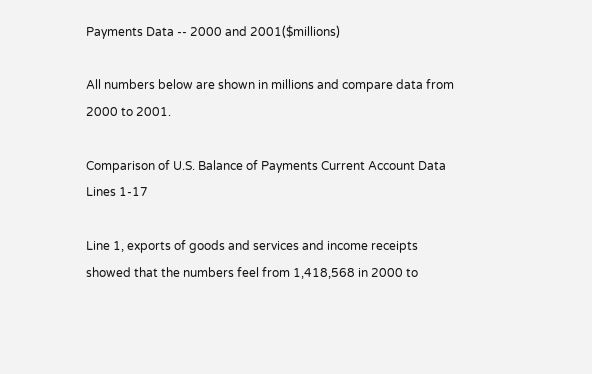Payments Data -- 2000 and 2001($millions)

All numbers below are shown in millions and compare data from 2000 to 2001.

Comparison of U.S. Balance of Payments Current Account Data Lines 1-17

Line 1, exports of goods and services and income receipts showed that the numbers feel from 1,418,568 in 2000 to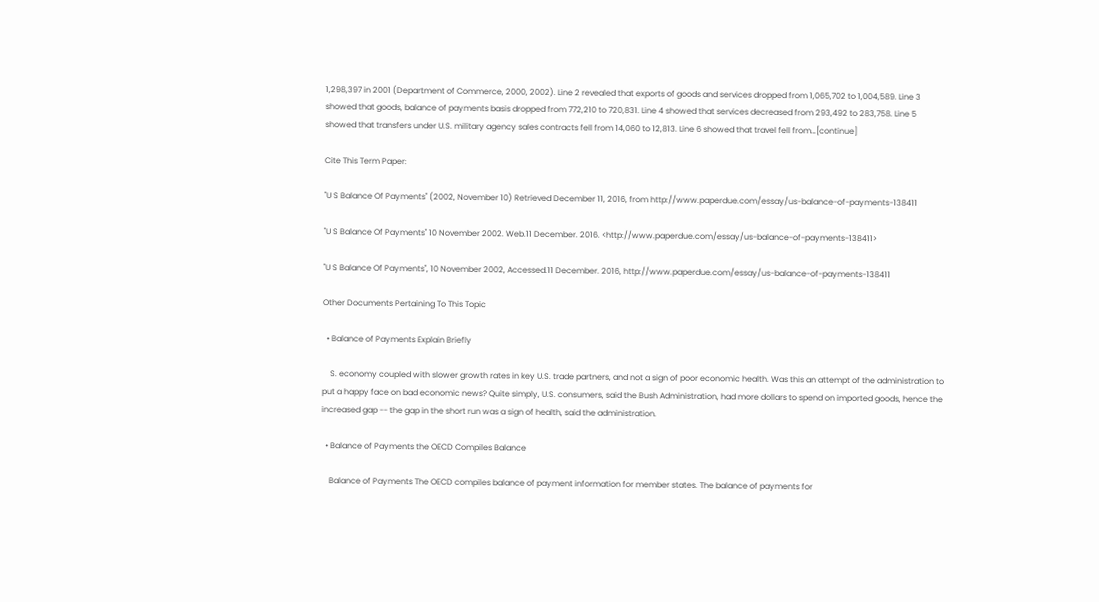1,298,397 in 2001 (Department of Commerce, 2000, 2002). Line 2 revealed that exports of goods and services dropped from 1,065,702 to 1,004,589. Line 3 showed that goods, balance of payments basis dropped from 772,210 to 720,831. Line 4 showed that services decreased from 293,492 to 283,758. Line 5 showed that transfers under U.S. military agency sales contracts fell from 14,060 to 12,813. Line 6 showed that travel fell from…[continue]

Cite This Term Paper:

"U S Balance Of Payments" (2002, November 10) Retrieved December 11, 2016, from http://www.paperdue.com/essay/us-balance-of-payments-138411

"U S Balance Of Payments" 10 November 2002. Web.11 December. 2016. <http://www.paperdue.com/essay/us-balance-of-payments-138411>

"U S Balance Of Payments", 10 November 2002, Accessed.11 December. 2016, http://www.paperdue.com/essay/us-balance-of-payments-138411

Other Documents Pertaining To This Topic

  • Balance of Payments Explain Briefly

    S. economy coupled with slower growth rates in key U.S. trade partners, and not a sign of poor economic health. Was this an attempt of the administration to put a happy face on bad economic news? Quite simply, U.S. consumers, said the Bush Administration, had more dollars to spend on imported goods, hence the increased gap -- the gap in the short run was a sign of health, said the administration.

  • Balance of Payments the OECD Compiles Balance

    Balance of Payments The OECD compiles balance of payment information for member states. The balance of payments for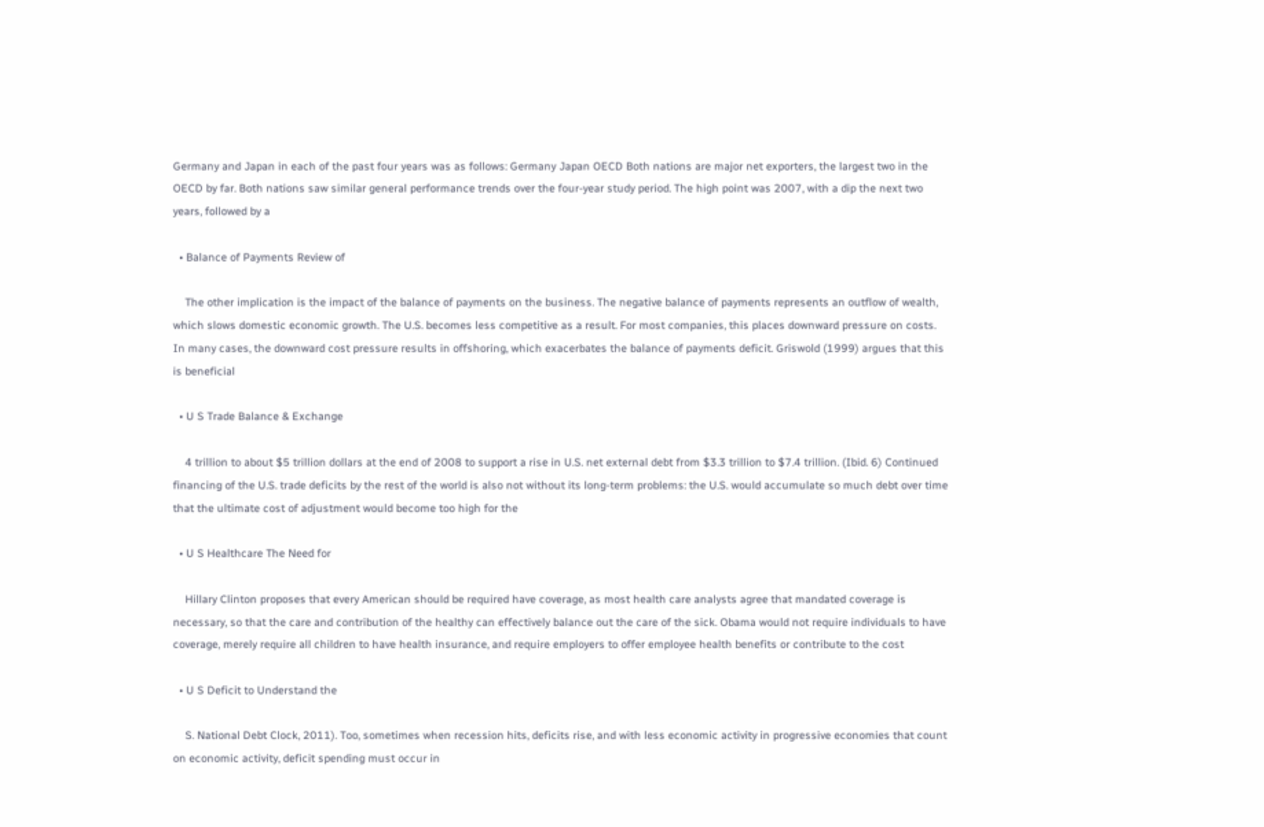Germany and Japan in each of the past four years was as follows: Germany Japan OECD Both nations are major net exporters, the largest two in the OECD by far. Both nations saw similar general performance trends over the four-year study period. The high point was 2007, with a dip the next two years, followed by a

  • Balance of Payments Review of

    The other implication is the impact of the balance of payments on the business. The negative balance of payments represents an outflow of wealth, which slows domestic economic growth. The U.S. becomes less competitive as a result. For most companies, this places downward pressure on costs. In many cases, the downward cost pressure results in offshoring, which exacerbates the balance of payments deficit. Griswold (1999) argues that this is beneficial

  • U S Trade Balance & Exchange

    4 trillion to about $5 trillion dollars at the end of 2008 to support a rise in U.S. net external debt from $3.3 trillion to $7.4 trillion. (Ibid. 6) Continued financing of the U.S. trade deficits by the rest of the world is also not without its long-term problems: the U.S. would accumulate so much debt over time that the ultimate cost of adjustment would become too high for the

  • U S Healthcare The Need for

    Hillary Clinton proposes that every American should be required have coverage, as most health care analysts agree that mandated coverage is necessary, so that the care and contribution of the healthy can effectively balance out the care of the sick. Obama would not require individuals to have coverage, merely require all children to have health insurance, and require employers to offer employee health benefits or contribute to the cost

  • U S Deficit to Understand the

    S. National Debt Clock, 2011). Too, sometimes when recession hits, deficits rise, and with less economic activity in progressive economies that count on economic activity, deficit spending must occur in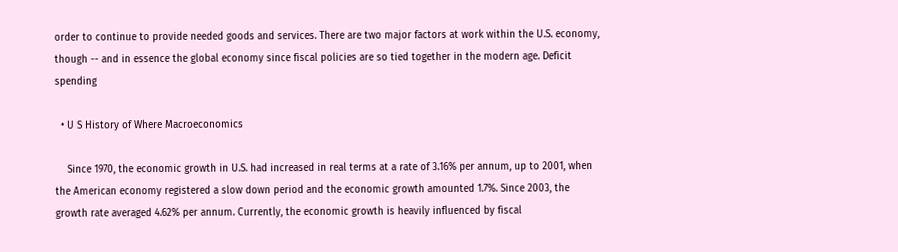order to continue to provide needed goods and services. There are two major factors at work within the U.S. economy, though -- and in essence the global economy since fiscal policies are so tied together in the modern age. Deficit spending

  • U S History of Where Macroeconomics

    Since 1970, the economic growth in U.S. had increased in real terms at a rate of 3.16% per annum, up to 2001, when the American economy registered a slow down period and the economic growth amounted 1.7%. Since 2003, the growth rate averaged 4.62% per annum. Currently, the economic growth is heavily influenced by fiscal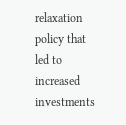relaxation policy that led to increased investments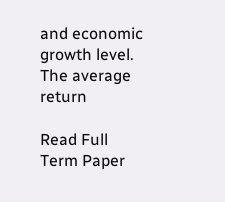and economic growth level. The average return

Read Full Term Paper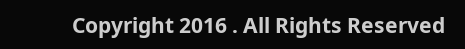Copyright 2016 . All Rights Reserved